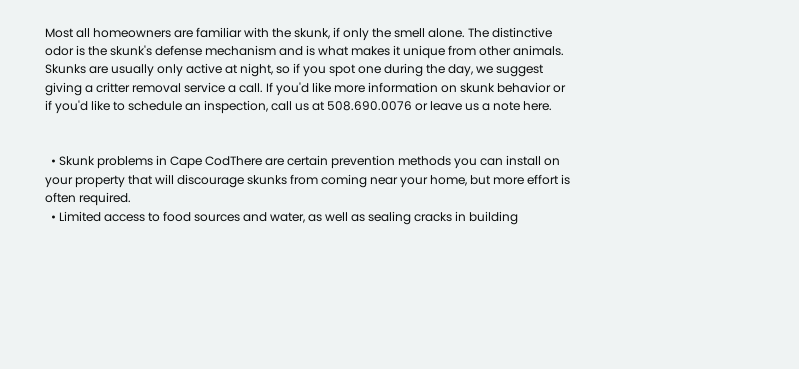Most all homeowners are familiar with the skunk, if only the smell alone. The distinctive odor is the skunk's defense mechanism and is what makes it unique from other animals. Skunks are usually only active at night, so if you spot one during the day, we suggest giving a critter removal service a call. If you'd like more information on skunk behavior or if you'd like to schedule an inspection, call us at 508.690.0076 or leave us a note here.


  • Skunk problems in Cape CodThere are certain prevention methods you can install on your property that will discourage skunks from coming near your home, but more effort is often required.
  • Limited access to food sources and water, as well as sealing cracks in building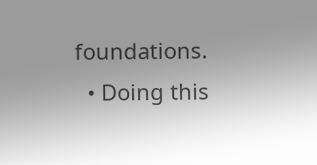foundations.
  • Doing this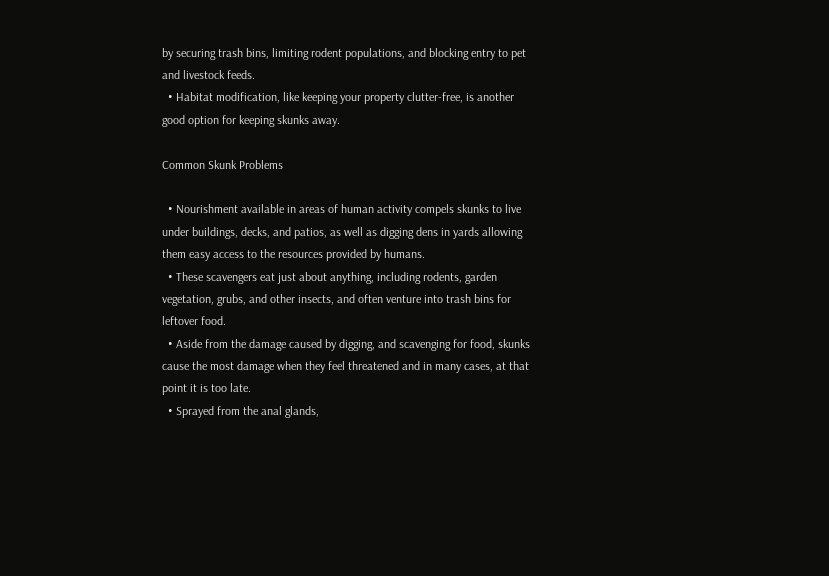by securing trash bins, limiting rodent populations, and blocking entry to pet and livestock feeds.
  • Habitat modification, like keeping your property clutter-free, is another good option for keeping skunks away.

Common Skunk Problems

  • Nourishment available in areas of human activity compels skunks to live under buildings, decks, and patios, as well as digging dens in yards allowing them easy access to the resources provided by humans.
  • These scavengers eat just about anything, including rodents, garden vegetation, grubs, and other insects, and often venture into trash bins for leftover food.
  • Aside from the damage caused by digging, and scavenging for food, skunks cause the most damage when they feel threatened and in many cases, at that point it is too late.
  • Sprayed from the anal glands,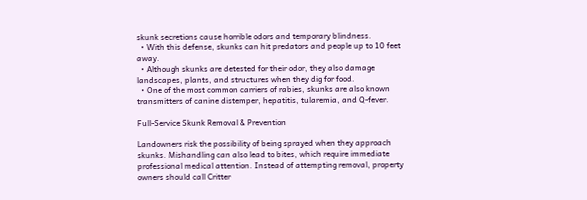skunk secretions cause horrible odors and temporary blindness.
  • With this defense, skunks can hit predators and people up to 10 feet away.
  • Although skunks are detested for their odor, they also damage landscapes, plants, and structures when they dig for food.
  • One of the most common carriers of rabies, skunks are also known transmitters of canine distemper, hepatitis, tularemia, and Q-fever.

Full-Service Skunk Removal & Prevention

Landowners risk the possibility of being sprayed when they approach skunks. Mishandling can also lead to bites, which require immediate professional medical attention. Instead of attempting removal, property owners should call Critter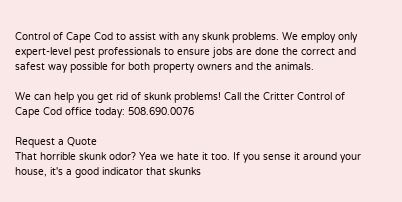Control of Cape Cod to assist with any skunk problems. We employ only expert-level pest professionals to ensure jobs are done the correct and safest way possible for both property owners and the animals.

We can help you get rid of skunk problems! Call the Critter Control of Cape Cod office today: 508.690.0076

Request a Quote
That horrible skunk odor? Yea we hate it too. If you sense it around your house, it's a good indicator that skunks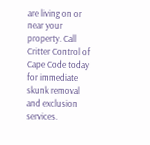are living on or near your property. Call Critter Control of Cape Code today for immediate skunk removal and exclusion services.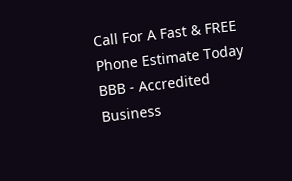Call For A Fast & FREE Phone Estimate Today
BBB - Accredited Business